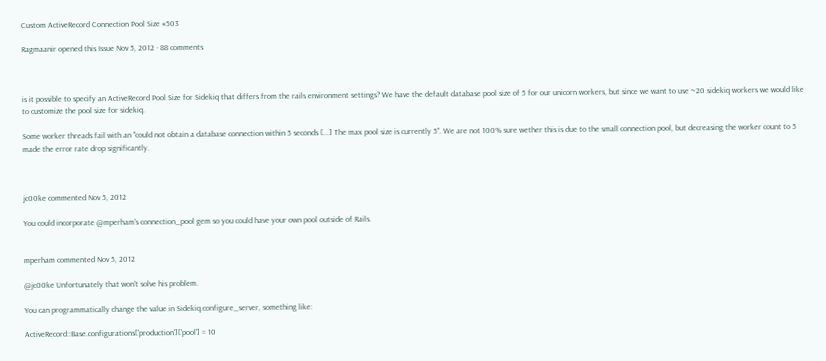Custom ActiveRecord Connection Pool Size #503

Ragmaanir opened this Issue Nov 5, 2012 · 88 comments



is it possible to specify an ActiveRecord Pool Size for Sidekiq that differs from the rails environment settings? We have the default database pool size of 5 for our unicorn workers, but since we want to use ~20 sidekiq workers we would like to customize the pool size for sidekiq.

Some worker threads fail with an "could not obtain a database connection within 5 seconds [...] The max pool size is currently 5". We are not 100% sure wether this is due to the small connection pool, but decreasing the worker count to 5 made the error rate drop significantly.



jc00ke commented Nov 5, 2012

You could incorporate @mperham's connection_pool gem so you could have your own pool outside of Rails.


mperham commented Nov 5, 2012

@jc00ke Unfortunately that won't solve his problem.

You can programmatically change the value in Sidekiq.configure_server, something like:

ActiveRecord::Base.configurations['production']['pool'] = 10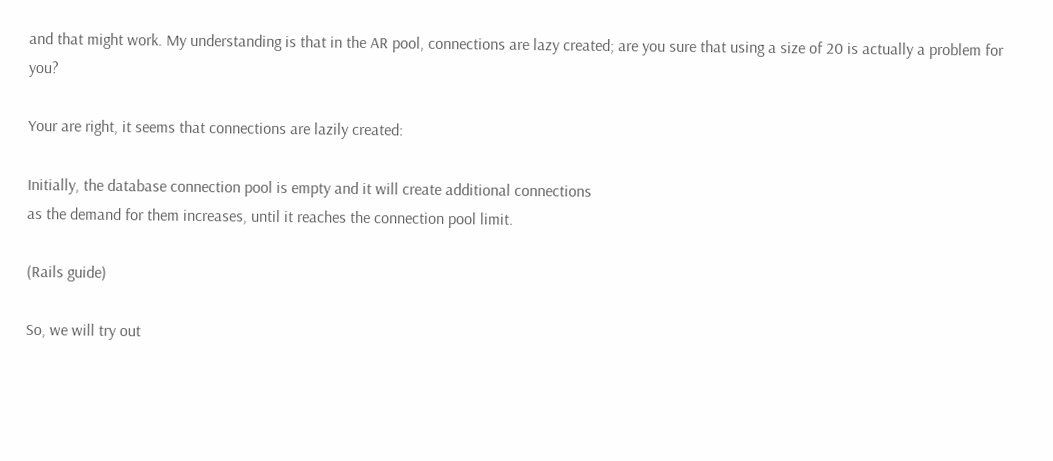and that might work. My understanding is that in the AR pool, connections are lazy created; are you sure that using a size of 20 is actually a problem for you?

Your are right, it seems that connections are lazily created:

Initially, the database connection pool is empty and it will create additional connections
as the demand for them increases, until it reaches the connection pool limit.

(Rails guide)

So, we will try out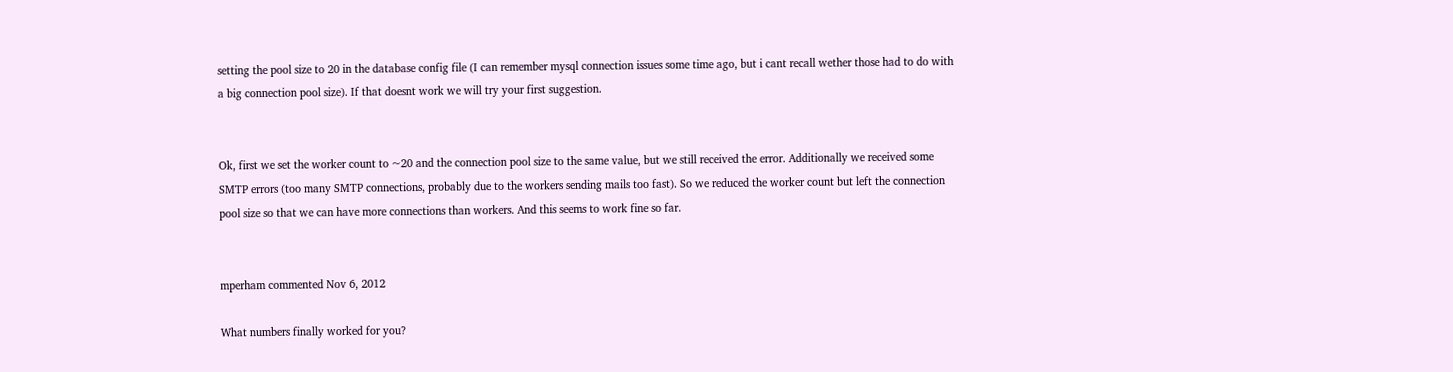setting the pool size to 20 in the database config file (I can remember mysql connection issues some time ago, but i cant recall wether those had to do with a big connection pool size). If that doesnt work we will try your first suggestion.


Ok, first we set the worker count to ~20 and the connection pool size to the same value, but we still received the error. Additionally we received some SMTP errors (too many SMTP connections, probably due to the workers sending mails too fast). So we reduced the worker count but left the connection pool size so that we can have more connections than workers. And this seems to work fine so far.


mperham commented Nov 6, 2012

What numbers finally worked for you?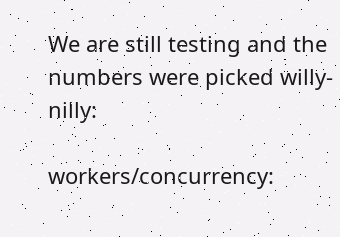We are still testing and the numbers were picked willy-nilly:

workers/concurrency: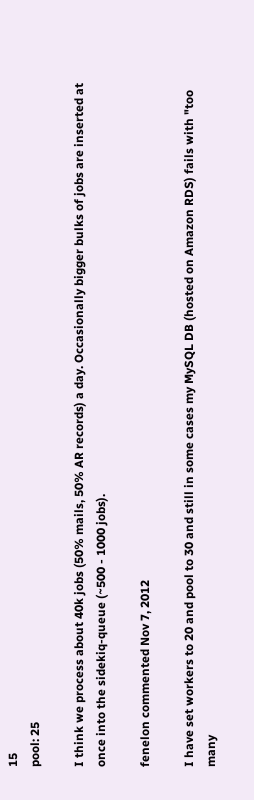15
pool: 25

I think we process about 40k jobs (50% mails, 50% AR records) a day. Occasionally bigger bulks of jobs are inserted at once into the sidekiq-queue (~500 - 1000 jobs).

fenelon commented Nov 7, 2012

I have set workers to 20 and pool to 30 and still in some cases my MySQL DB (hosted on Amazon RDS) fails with "too many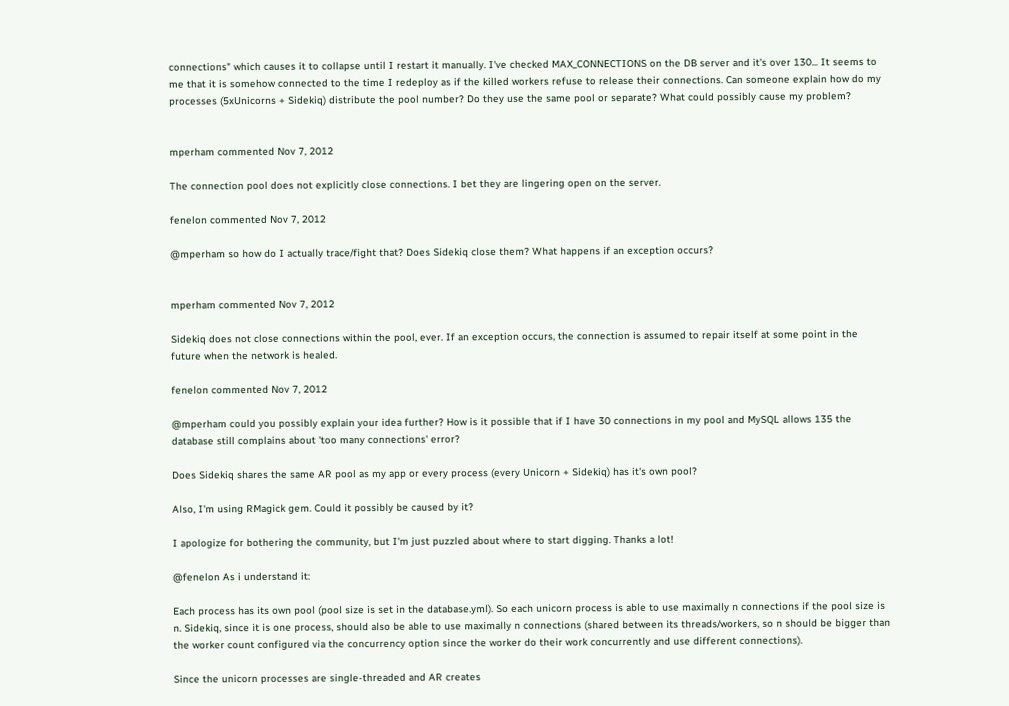connections" which causes it to collapse until I restart it manually. I've checked MAX_CONNECTIONS on the DB server and it's over 130... It seems to me that it is somehow connected to the time I redeploy as if the killed workers refuse to release their connections. Can someone explain how do my processes (5xUnicorns + Sidekiq) distribute the pool number? Do they use the same pool or separate? What could possibly cause my problem?


mperham commented Nov 7, 2012

The connection pool does not explicitly close connections. I bet they are lingering open on the server.

fenelon commented Nov 7, 2012

@mperham so how do I actually trace/fight that? Does Sidekiq close them? What happens if an exception occurs?


mperham commented Nov 7, 2012

Sidekiq does not close connections within the pool, ever. If an exception occurs, the connection is assumed to repair itself at some point in the future when the network is healed.

fenelon commented Nov 7, 2012

@mperham could you possibly explain your idea further? How is it possible that if I have 30 connections in my pool and MySQL allows 135 the database still complains about 'too many connections' error?

Does Sidekiq shares the same AR pool as my app or every process (every Unicorn + Sidekiq) has it's own pool?

Also, I'm using RMagick gem. Could it possibly be caused by it?

I apologize for bothering the community, but I'm just puzzled about where to start digging. Thanks a lot!

@fenelon As i understand it:

Each process has its own pool (pool size is set in the database.yml). So each unicorn process is able to use maximally n connections if the pool size is n. Sidekiq, since it is one process, should also be able to use maximally n connections (shared between its threads/workers, so n should be bigger than the worker count configured via the concurrency option since the worker do their work concurrently and use different connections).

Since the unicorn processes are single-threaded and AR creates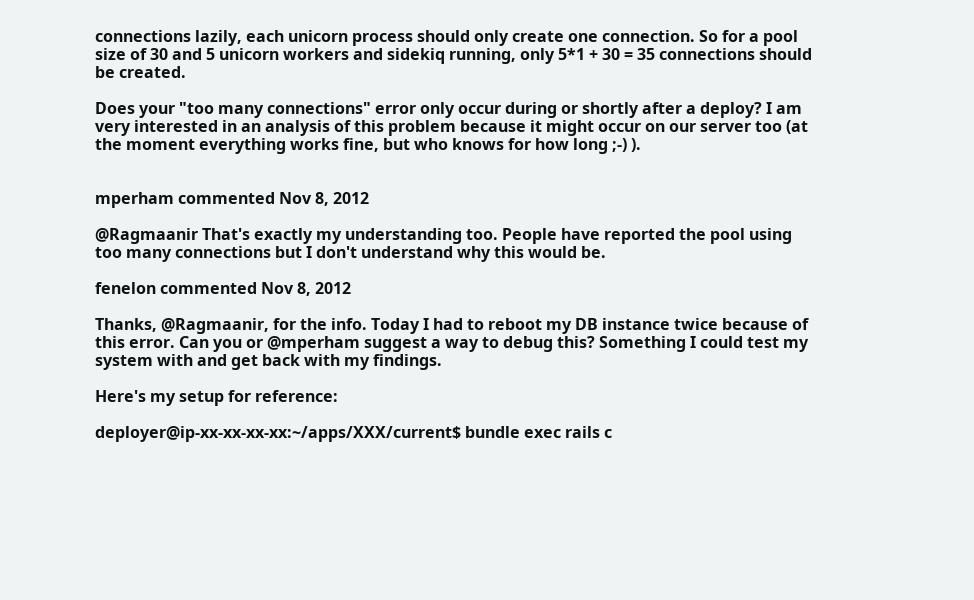connections lazily, each unicorn process should only create one connection. So for a pool size of 30 and 5 unicorn workers and sidekiq running, only 5*1 + 30 = 35 connections should be created.

Does your "too many connections" error only occur during or shortly after a deploy? I am very interested in an analysis of this problem because it might occur on our server too (at the moment everything works fine, but who knows for how long ;-) ).


mperham commented Nov 8, 2012

@Ragmaanir That's exactly my understanding too. People have reported the pool using too many connections but I don't understand why this would be.

fenelon commented Nov 8, 2012

Thanks, @Ragmaanir, for the info. Today I had to reboot my DB instance twice because of this error. Can you or @mperham suggest a way to debug this? Something I could test my system with and get back with my findings.

Here's my setup for reference:

deployer@ip-xx-xx-xx-xx:~/apps/XXX/current$ bundle exec rails c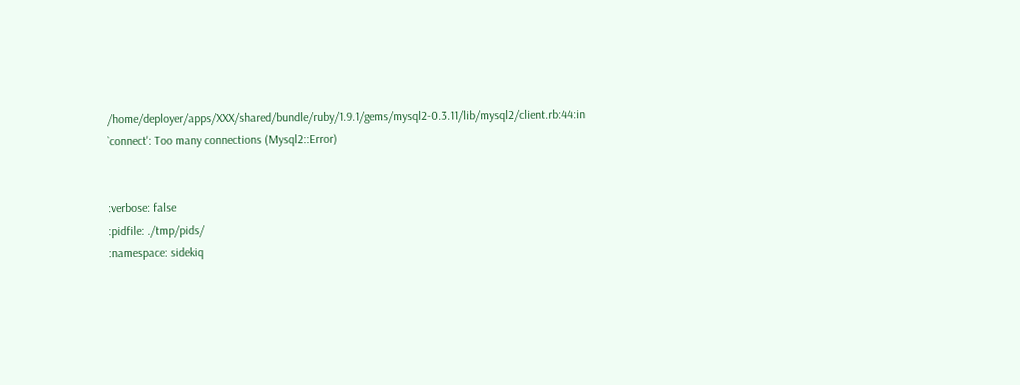/home/deployer/apps/XXX/shared/bundle/ruby/1.9.1/gems/mysql2-0.3.11/lib/mysql2/client.rb:44:in `connect': Too many connections (Mysql2::Error)


:verbose: false
:pidfile: ./tmp/pids/
:namespace: sidekiq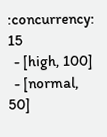:concurrency: 15
  - [high, 100]
  - [normal, 50]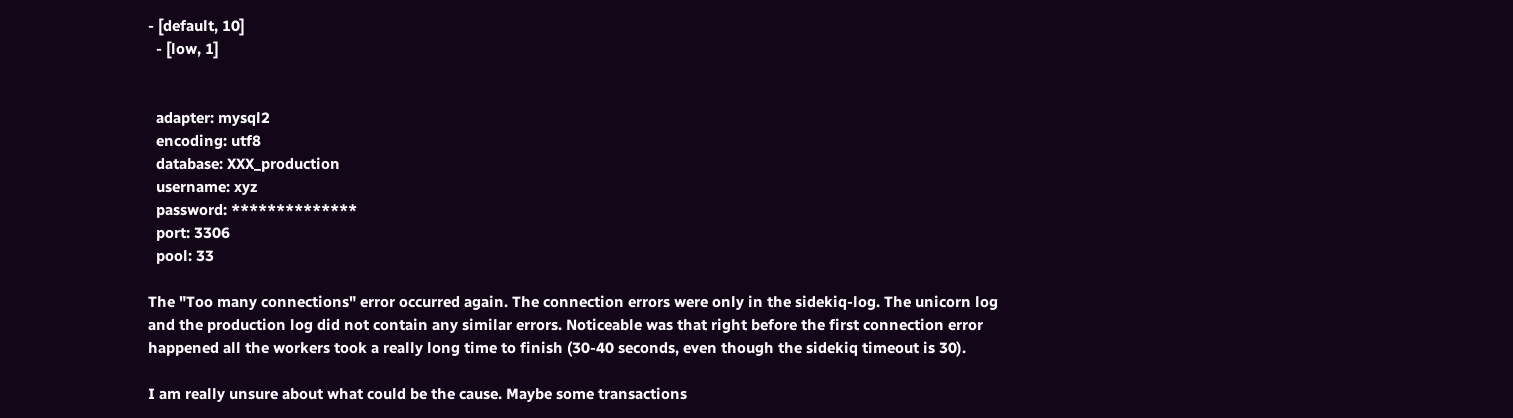- [default, 10]
  - [low, 1]


  adapter: mysql2
  encoding: utf8
  database: XXX_production
  username: xyz
  password: **************
  port: 3306
  pool: 33

The "Too many connections" error occurred again. The connection errors were only in the sidekiq-log. The unicorn log and the production log did not contain any similar errors. Noticeable was that right before the first connection error happened all the workers took a really long time to finish (30-40 seconds, even though the sidekiq timeout is 30).

I am really unsure about what could be the cause. Maybe some transactions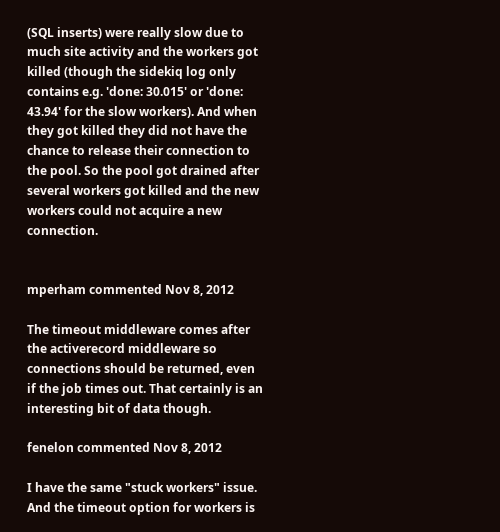(SQL inserts) were really slow due to much site activity and the workers got killed (though the sidekiq log only contains e.g. 'done: 30.015' or 'done: 43.94' for the slow workers). And when they got killed they did not have the chance to release their connection to the pool. So the pool got drained after several workers got killed and the new workers could not acquire a new connection.


mperham commented Nov 8, 2012

The timeout middleware comes after the activerecord middleware so connections should be returned, even if the job times out. That certainly is an interesting bit of data though.

fenelon commented Nov 8, 2012

I have the same "stuck workers" issue. And the timeout option for workers is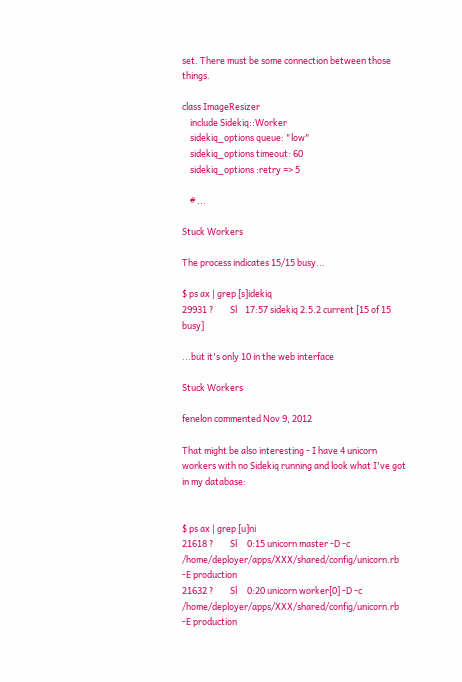set. There must be some connection between those things.

class ImageResizer
    include Sidekiq::Worker
    sidekiq_options queue: "low"
    sidekiq_options timeout: 60
    sidekiq_options :retry => 5

    # ...

Stuck Workers

The process indicates 15/15 busy...

$ ps ax | grep [s]idekiq
29931 ?        Sl    17:57 sidekiq 2.5.2 current [15 of 15 busy]

...but it's only 10 in the web interface

Stuck Workers

fenelon commented Nov 9, 2012

That might be also interesting - I have 4 unicorn workers with no Sidekiq running and look what I've got in my database:


$ ps ax | grep [u]ni
21618 ?        Sl     0:15 unicorn master -D -c /home/deployer/apps/XXX/shared/config/unicorn.rb -E production
21632 ?        Sl     0:20 unicorn worker[0] -D -c /home/deployer/apps/XXX/shared/config/unicorn.rb -E production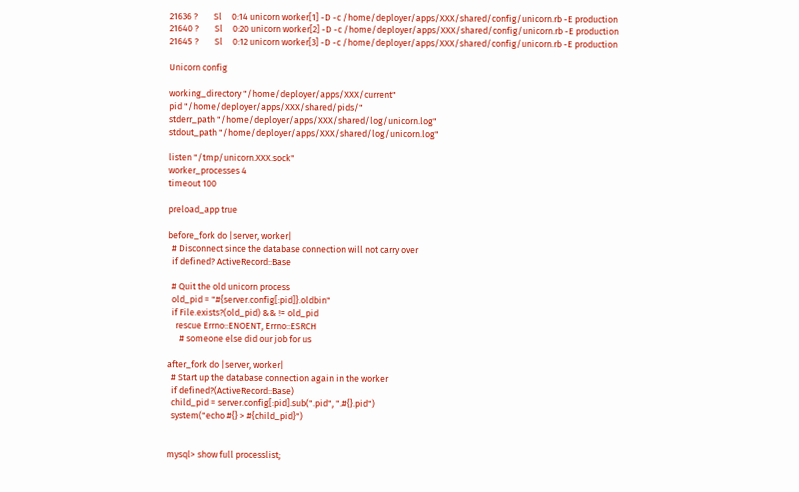21636 ?        Sl     0:14 unicorn worker[1] -D -c /home/deployer/apps/XXX/shared/config/unicorn.rb -E production
21640 ?        Sl     0:20 unicorn worker[2] -D -c /home/deployer/apps/XXX/shared/config/unicorn.rb -E production
21645 ?        Sl     0:12 unicorn worker[3] -D -c /home/deployer/apps/XXX/shared/config/unicorn.rb -E production

Unicorn config

working_directory "/home/deployer/apps/XXX/current"
pid "/home/deployer/apps/XXX/shared/pids/"
stderr_path "/home/deployer/apps/XXX/shared/log/unicorn.log"
stdout_path "/home/deployer/apps/XXX/shared/log/unicorn.log"

listen "/tmp/unicorn.XXX.sock"
worker_processes 4
timeout 100

preload_app true

before_fork do |server, worker|
  # Disconnect since the database connection will not carry over
  if defined? ActiveRecord::Base

  # Quit the old unicorn process
  old_pid = "#{server.config[:pid]}.oldbin"
  if File.exists?(old_pid) && != old_pid
    rescue Errno::ENOENT, Errno::ESRCH
      # someone else did our job for us

after_fork do |server, worker|
  # Start up the database connection again in the worker
  if defined?(ActiveRecord::Base)
  child_pid = server.config[:pid].sub(".pid", ".#{}.pid")
  system("echo #{} > #{child_pid}")


mysql> show full processlist;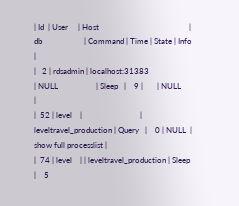| Id  | User     | Host                                             | db                     | Command | Time | State | Info                  |
|   2 | rdsadmin | localhost:31383                                  | NULL                   | Sleep   |    9 |       | NULL                  |
|  52 | level    |                             | leveltravel_production | Query   |    0 | NULL  | show full processlist |
|  74 | level    | | leveltravel_production | Sleep   |    5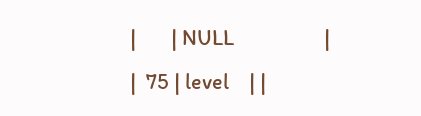|       | NULL                  |
|  75 | level    | |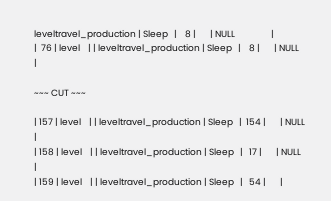leveltravel_production | Sleep   |    8 |       | NULL                  |
|  76 | level    | | leveltravel_production | Sleep   |    8 |       | NULL                  |

~~~ CUT ~~~

| 157 | level    | | leveltravel_production | Sleep   |  154 |       | NULL                  |
| 158 | level    | | leveltravel_production | Sleep   |   17 |       | NULL                  |
| 159 | level    | | leveltravel_production | Sleep   |   54 |       |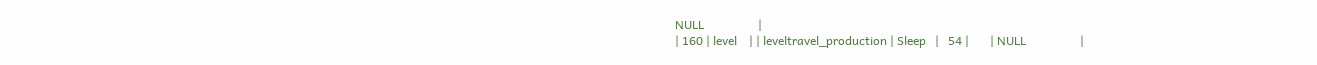NULL                  |
| 160 | level    | | leveltravel_production | Sleep   |   54 |       | NULL                  |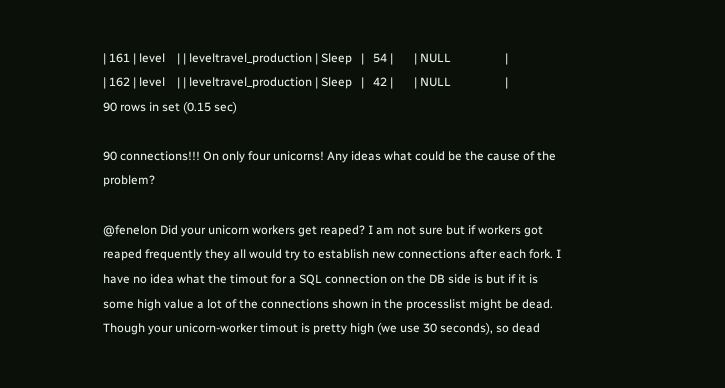| 161 | level    | | leveltravel_production | Sleep   |   54 |       | NULL                  |
| 162 | level    | | leveltravel_production | Sleep   |   42 |       | NULL                  |
90 rows in set (0.15 sec)

90 connections!!! On only four unicorns! Any ideas what could be the cause of the problem?

@fenelon Did your unicorn workers get reaped? I am not sure but if workers got reaped frequently they all would try to establish new connections after each fork. I have no idea what the timout for a SQL connection on the DB side is but if it is some high value a lot of the connections shown in the processlist might be dead. Though your unicorn-worker timout is pretty high (we use 30 seconds), so dead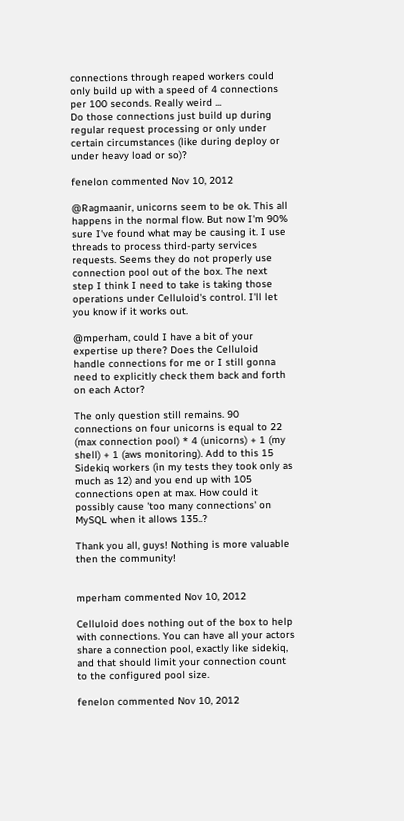connections through reaped workers could only build up with a speed of 4 connections per 100 seconds. Really weird ...
Do those connections just build up during regular request processing or only under certain circumstances (like during deploy or under heavy load or so)?

fenelon commented Nov 10, 2012

@Ragmaanir, unicorns seem to be ok. This all happens in the normal flow. But now I'm 90% sure I've found what may be causing it. I use threads to process third-party services requests. Seems they do not properly use connection pool out of the box. The next step I think I need to take is taking those operations under Celluloid's control. I'll let you know if it works out.

@mperham, could I have a bit of your expertise up there? Does the Celluloid handle connections for me or I still gonna need to explicitly check them back and forth on each Actor?

The only question still remains. 90 connections on four unicorns is equal to 22 (max connection pool) * 4 (unicorns) + 1 (my shell) + 1 (aws monitoring). Add to this 15 Sidekiq workers (in my tests they took only as much as 12) and you end up with 105 connections open at max. How could it possibly cause 'too many connections' on MySQL when it allows 135..?

Thank you all, guys! Nothing is more valuable then the community!


mperham commented Nov 10, 2012

Celluloid does nothing out of the box to help with connections. You can have all your actors share a connection pool, exactly like sidekiq, and that should limit your connection count to the configured pool size.

fenelon commented Nov 10, 2012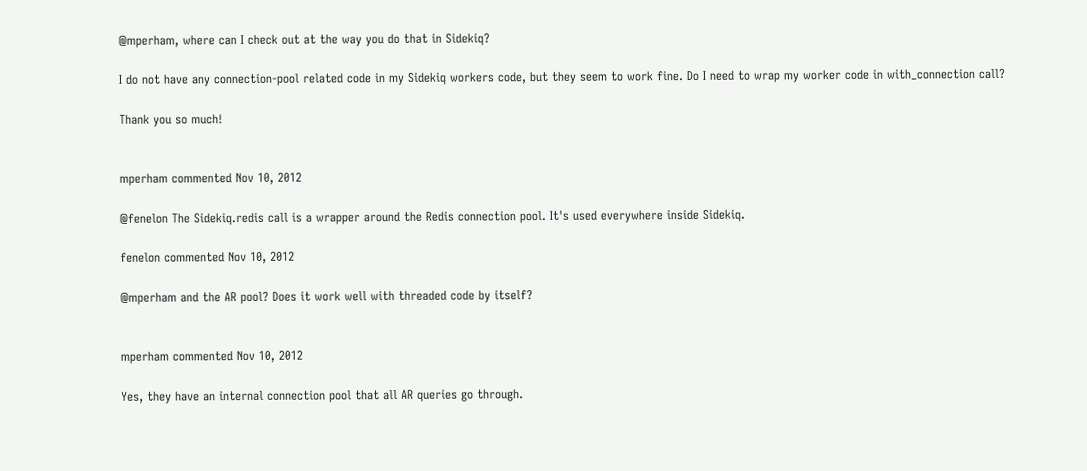@mperham, where can I check out at the way you do that in Sidekiq?

I do not have any connection-pool related code in my Sidekiq workers code, but they seem to work fine. Do I need to wrap my worker code in with_connection call?

Thank you so much!


mperham commented Nov 10, 2012

@fenelon The Sidekiq.redis call is a wrapper around the Redis connection pool. It's used everywhere inside Sidekiq.

fenelon commented Nov 10, 2012

@mperham and the AR pool? Does it work well with threaded code by itself?


mperham commented Nov 10, 2012

Yes, they have an internal connection pool that all AR queries go through.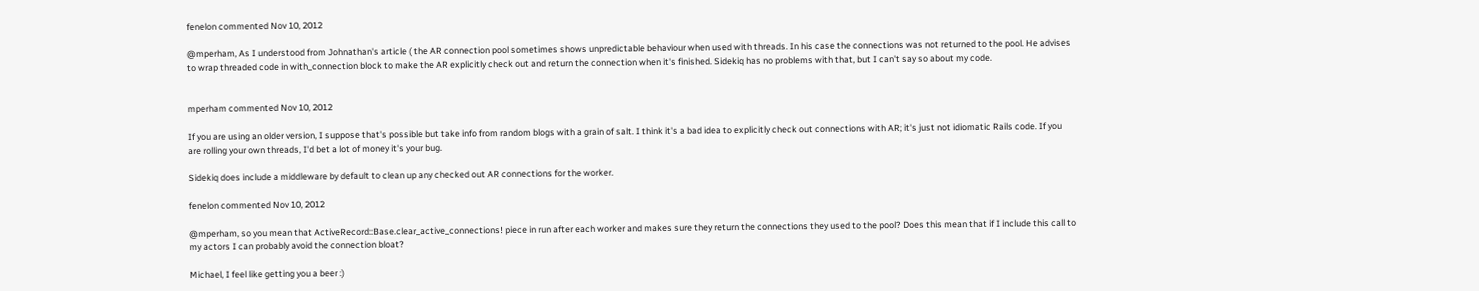fenelon commented Nov 10, 2012

@mperham, As I understood from Johnathan's article ( the AR connection pool sometimes shows unpredictable behaviour when used with threads. In his case the connections was not returned to the pool. He advises to wrap threaded code in with_connection block to make the AR explicitly check out and return the connection when it's finished. Sidekiq has no problems with that, but I can't say so about my code.


mperham commented Nov 10, 2012

If you are using an older version, I suppose that's possible but take info from random blogs with a grain of salt. I think it's a bad idea to explicitly check out connections with AR; it's just not idiomatic Rails code. If you are rolling your own threads, I'd bet a lot of money it's your bug.

Sidekiq does include a middleware by default to clean up any checked out AR connections for the worker.

fenelon commented Nov 10, 2012

@mperham, so you mean that ActiveRecord::Base.clear_active_connections! piece in run after each worker and makes sure they return the connections they used to the pool? Does this mean that if I include this call to my actors I can probably avoid the connection bloat?

Michael, I feel like getting you a beer :)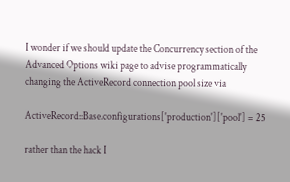I wonder if we should update the Concurrency section of the Advanced Options wiki page to advise programmatically changing the ActiveRecord connection pool size via

ActiveRecord::Base.configurations['production']['pool'] = 25

rather than the hack I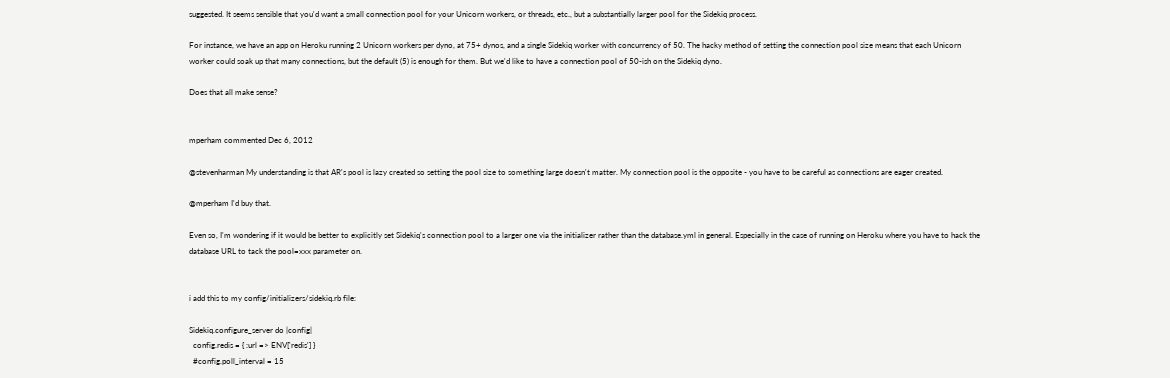suggested. It seems sensible that you'd want a small connection pool for your Unicorn workers, or threads, etc., but a substantially larger pool for the Sidekiq process.

For instance, we have an app on Heroku running 2 Unicorn workers per dyno, at 75+ dynos, and a single Sidekiq worker with concurrency of 50. The hacky method of setting the connection pool size means that each Unicorn worker could soak up that many connections, but the default (5) is enough for them. But we'd like to have a connection pool of 50-ish on the Sidekiq dyno.

Does that all make sense?


mperham commented Dec 6, 2012

@stevenharman My understanding is that AR's pool is lazy created so setting the pool size to something large doesn't matter. My connection pool is the opposite - you have to be careful as connections are eager created.

@mperham I'd buy that.

Even so, I'm wondering if it would be better to explicitly set Sidekiq's connection pool to a larger one via the initializer rather than the database.yml in general. Especially in the case of running on Heroku where you have to hack the database URL to tack the pool=xxx parameter on.


i add this to my config/initializers/sidekiq.rb file:

Sidekiq.configure_server do |config|
  config.redis = { :url => ENV['redis'] }
  #config.poll_interval = 15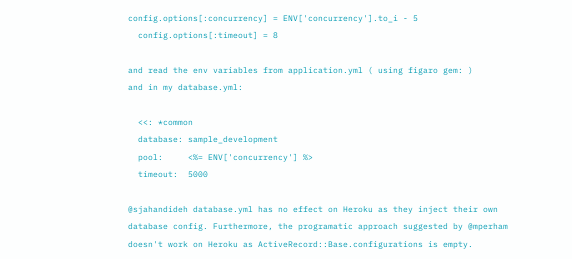config.options[:concurrency] = ENV['concurrency'].to_i - 5
  config.options[:timeout] = 8

and read the env variables from application.yml ( using figaro gem: )
and in my database.yml:

  <<: *common
  database: sample_development
  pool:     <%= ENV['concurrency'] %>
  timeout:  5000

@sjahandideh database.yml has no effect on Heroku as they inject their own database config. Furthermore, the programatic approach suggested by @mperham doesn't work on Heroku as ActiveRecord::Base.configurations is empty.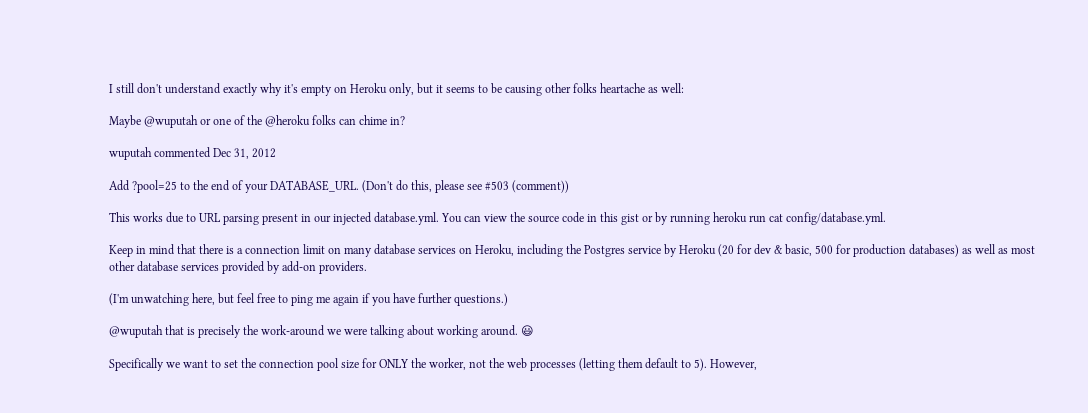I still don't understand exactly why it's empty on Heroku only, but it seems to be causing other folks heartache as well:

Maybe @wuputah or one of the @heroku folks can chime in?

wuputah commented Dec 31, 2012

Add ?pool=25 to the end of your DATABASE_URL. (Don't do this, please see #503 (comment))

This works due to URL parsing present in our injected database.yml. You can view the source code in this gist or by running heroku run cat config/database.yml.

Keep in mind that there is a connection limit on many database services on Heroku, including the Postgres service by Heroku (20 for dev & basic, 500 for production databases) as well as most other database services provided by add-on providers.

(I'm unwatching here, but feel free to ping me again if you have further questions.)

@wuputah that is precisely the work-around we were talking about working around. 😃

Specifically we want to set the connection pool size for ONLY the worker, not the web processes (letting them default to 5). However,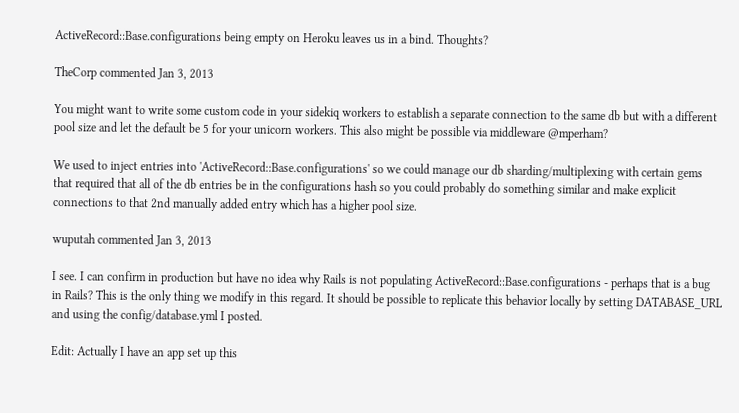ActiveRecord::Base.configurations being empty on Heroku leaves us in a bind. Thoughts?

TheCorp commented Jan 3, 2013

You might want to write some custom code in your sidekiq workers to establish a separate connection to the same db but with a different pool size and let the default be 5 for your unicorn workers. This also might be possible via middleware @mperham?

We used to inject entries into 'ActiveRecord::Base.configurations' so we could manage our db sharding/multiplexing with certain gems that required that all of the db entries be in the configurations hash so you could probably do something similar and make explicit connections to that 2nd manually added entry which has a higher pool size.

wuputah commented Jan 3, 2013

I see. I can confirm in production but have no idea why Rails is not populating ActiveRecord::Base.configurations - perhaps that is a bug in Rails? This is the only thing we modify in this regard. It should be possible to replicate this behavior locally by setting DATABASE_URL and using the config/database.yml I posted.

Edit: Actually I have an app set up this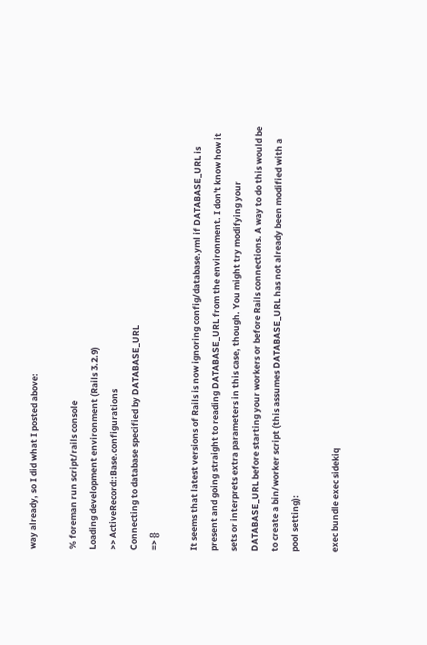way already, so I did what I posted above:

% foreman run script/rails console
Loading development environment (Rails 3.2.9)
>> ActiveRecord::Base.configurations
Connecting to database specified by DATABASE_URL
=> {}

It seems that latest versions of Rails is now ignoring config/database.yml if DATABASE_URL is present and going straight to reading DATABASE_URL from the environment. I don't know how it sets or interprets extra parameters in this case, though. You might try modifying your DATABASE_URL before starting your workers or before Rails connections. A way to do this would be to create a bin/worker script (this assumes DATABASE_URL has not already been modified with a pool setting):

exec bundle exec sidekiq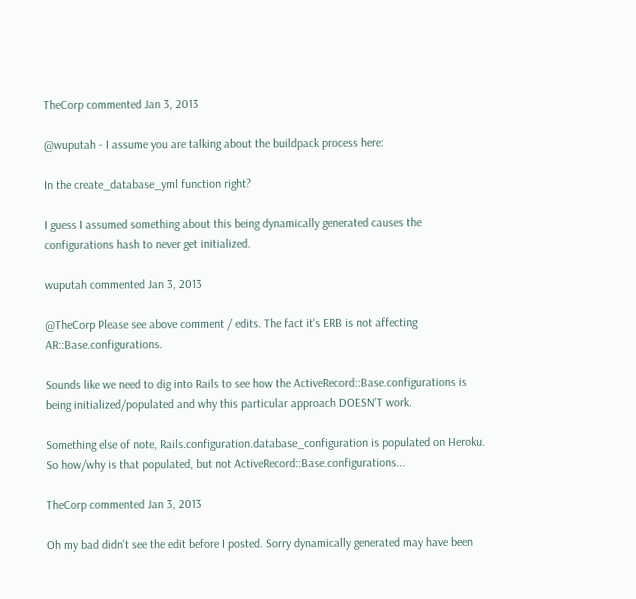TheCorp commented Jan 3, 2013

@wuputah - I assume you are talking about the buildpack process here:

In the create_database_yml function right?

I guess I assumed something about this being dynamically generated causes the configurations hash to never get initialized.

wuputah commented Jan 3, 2013

@TheCorp Please see above comment / edits. The fact it's ERB is not affecting AR::Base.configurations.

Sounds like we need to dig into Rails to see how the ActiveRecord::Base.configurations is being initialized/populated and why this particular approach DOESN'T work.

Something else of note, Rails.configuration.database_configuration is populated on Heroku. So how/why is that populated, but not ActiveRecord::Base.configurations...

TheCorp commented Jan 3, 2013

Oh my bad didn't see the edit before I posted. Sorry dynamically generated may have been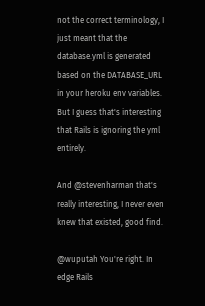not the correct terminology, I just meant that the database.yml is generated based on the DATABASE_URL in your heroku env variables. But I guess that's interesting that Rails is ignoring the yml entirely.

And @stevenharman that's really interesting, I never even knew that existed, good find.

@wuputah You're right. In edge Rails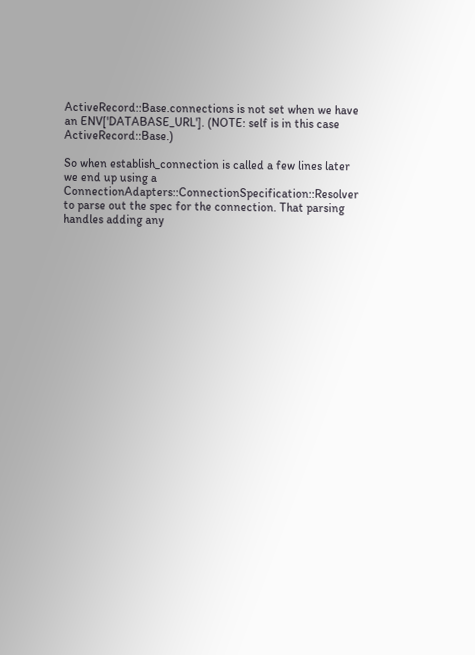ActiveRecord::Base.connections is not set when we have an ENV['DATABASE_URL']. (NOTE: self is in this case ActiveRecord::Base.)

So when establish_connection is called a few lines later we end up using a ConnectionAdapters::ConnectionSpecification::Resolver to parse out the spec for the connection. That parsing handles adding any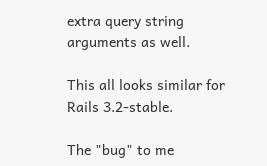extra query string arguments as well.

This all looks similar for Rails 3.2-stable.

The "bug" to me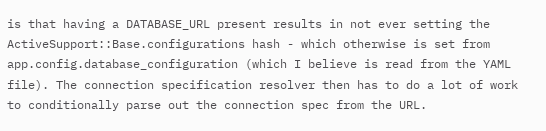is that having a DATABASE_URL present results in not ever setting the ActiveSupport::Base.configurations hash - which otherwise is set from app.config.database_configuration (which I believe is read from the YAML file). The connection specification resolver then has to do a lot of work to conditionally parse out the connection spec from the URL.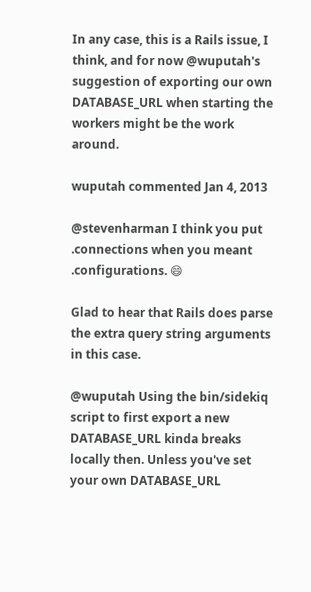In any case, this is a Rails issue, I think, and for now @wuputah's suggestion of exporting our own DATABASE_URL when starting the workers might be the work around.

wuputah commented Jan 4, 2013

@stevenharman I think you put .connections when you meant .configurations. 😄

Glad to hear that Rails does parse the extra query string arguments in this case.

@wuputah Using the bin/sidekiq script to first export a new DATABASE_URL kinda breaks locally then. Unless you've set your own DATABASE_URL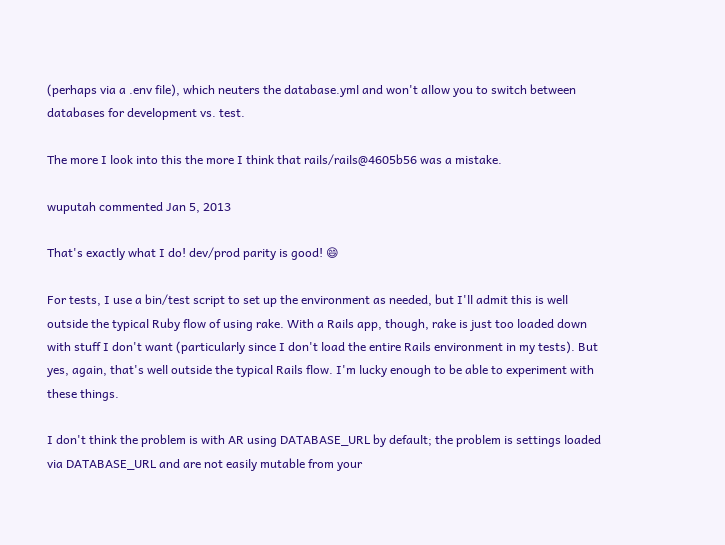(perhaps via a .env file), which neuters the database.yml and won't allow you to switch between databases for development vs. test.

The more I look into this the more I think that rails/rails@4605b56 was a mistake.

wuputah commented Jan 5, 2013

That's exactly what I do! dev/prod parity is good! 😄

For tests, I use a bin/test script to set up the environment as needed, but I'll admit this is well outside the typical Ruby flow of using rake. With a Rails app, though, rake is just too loaded down with stuff I don't want (particularly since I don't load the entire Rails environment in my tests). But yes, again, that's well outside the typical Rails flow. I'm lucky enough to be able to experiment with these things.

I don't think the problem is with AR using DATABASE_URL by default; the problem is settings loaded via DATABASE_URL and are not easily mutable from your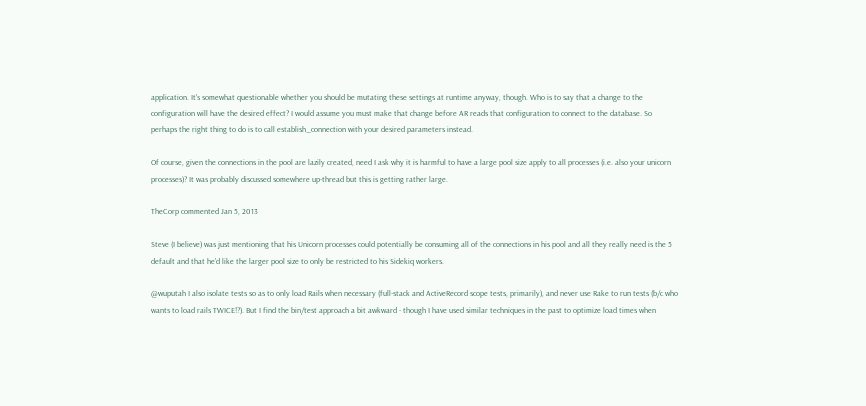application. It's somewhat questionable whether you should be mutating these settings at runtime anyway, though. Who is to say that a change to the configuration will have the desired effect? I would assume you must make that change before AR reads that configuration to connect to the database. So perhaps the right thing to do is to call establish_connection with your desired parameters instead.

Of course, given the connections in the pool are lazily created, need I ask why it is harmful to have a large pool size apply to all processes (i.e. also your unicorn processes)? It was probably discussed somewhere up-thread but this is getting rather large.

TheCorp commented Jan 5, 2013

Steve (I believe) was just mentioning that his Unicorn processes could potentially be consuming all of the connections in his pool and all they really need is the 5 default and that he'd like the larger pool size to only be restricted to his Sidekiq workers.

@wuputah I also isolate tests so as to only load Rails when necessary (full-stack and ActiveRecord scope tests, primarily), and never use Rake to run tests (b/c who wants to load rails TWICE!?). But I find the bin/test approach a bit awkward - though I have used similar techniques in the past to optimize load times when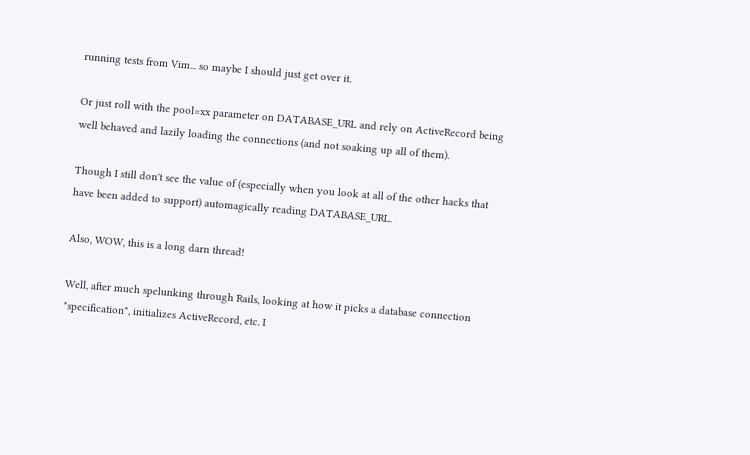running tests from Vim... so maybe I should just get over it.

Or just roll with the pool=xx parameter on DATABASE_URL and rely on ActiveRecord being well behaved and lazily loading the connections (and not soaking up all of them).

Though I still don't see the value of (especially when you look at all of the other hacks that have been added to support) automagically reading DATABASE_URL.

Also, WOW, this is a long darn thread!

Well, after much spelunking through Rails, looking at how it picks a database connection "specification", initializes ActiveRecord, etc. I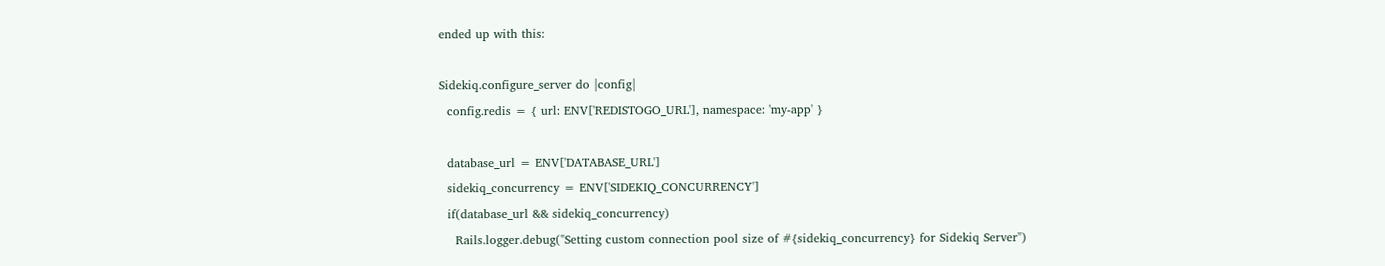ended up with this:

Sidekiq.configure_server do |config|
  config.redis = { url: ENV['REDISTOGO_URL'], namespace: 'my-app' }

  database_url = ENV['DATABASE_URL']
  sidekiq_concurrency = ENV['SIDEKIQ_CONCURRENCY']
  if(database_url && sidekiq_concurrency)
    Rails.logger.debug("Setting custom connection pool size of #{sidekiq_concurrency} for Sidekiq Server")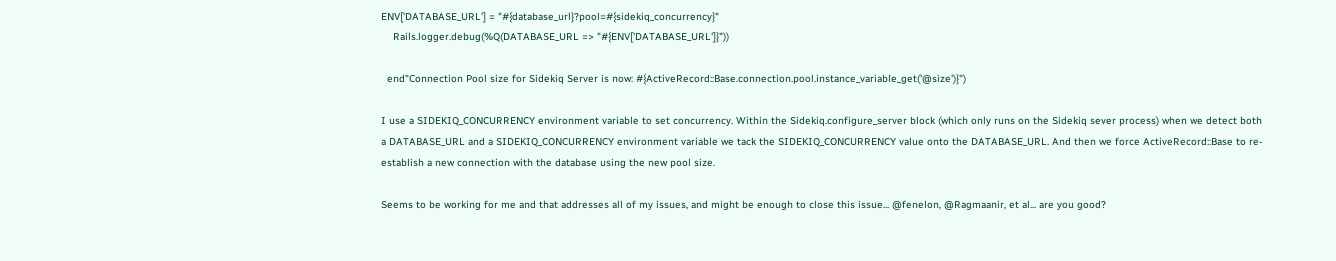ENV['DATABASE_URL'] = "#{database_url}?pool=#{sidekiq_concurrency}"
    Rails.logger.debug(%Q(DATABASE_URL => "#{ENV['DATABASE_URL']}"))

  end"Connection Pool size for Sidekiq Server is now: #{ActiveRecord::Base.connection.pool.instance_variable_get('@size')}")

I use a SIDEKIQ_CONCURRENCY environment variable to set concurrency. Within the Sidekiq.configure_server block (which only runs on the Sidekiq sever process) when we detect both a DATABASE_URL and a SIDEKIQ_CONCURRENCY environment variable we tack the SIDEKIQ_CONCURRENCY value onto the DATABASE_URL. And then we force ActiveRecord::Base to re-establish a new connection with the database using the new pool size.

Seems to be working for me and that addresses all of my issues, and might be enough to close this issue... @fenelon, @Ragmaanir, et al... are you good?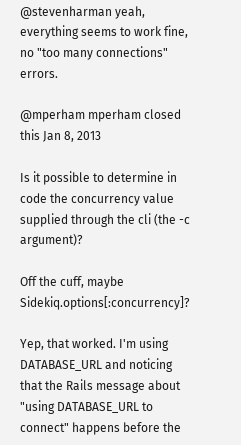@stevenharman yeah, everything seems to work fine, no "too many connections" errors.

@mperham mperham closed this Jan 8, 2013

Is it possible to determine in code the concurrency value supplied through the cli (the -c argument)?

Off the cuff, maybe Sidekiq.options[:concurrency]?

Yep, that worked. I'm using DATABASE_URL and noticing that the Rails message about "using DATABASE_URL to connect" happens before the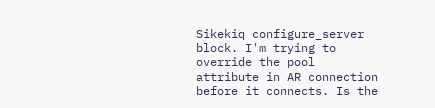Sikekiq configure_server block. I'm trying to override the pool attribute in AR connection before it connects. Is the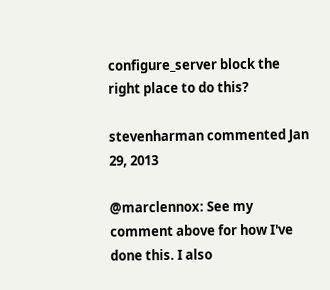configure_server block the right place to do this?

stevenharman commented Jan 29, 2013

@marclennox: See my comment above for how I've done this. I also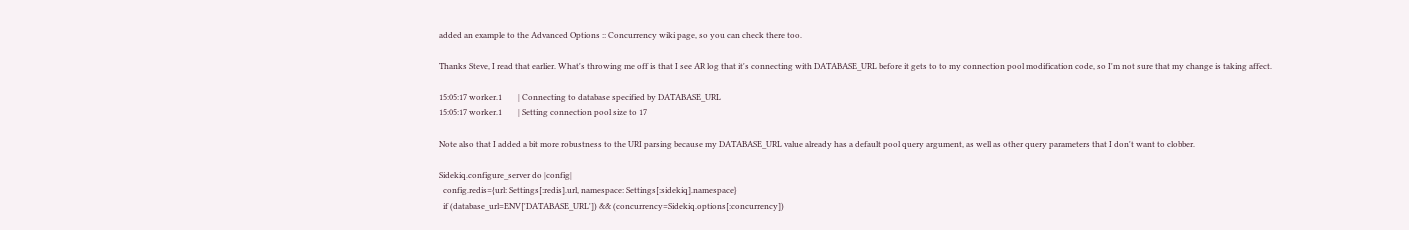added an example to the Advanced Options :: Concurrency wiki page, so you can check there too.

Thanks Steve, I read that earlier. What's throwing me off is that I see AR log that it's connecting with DATABASE_URL before it gets to to my connection pool modification code, so I'm not sure that my change is taking affect.

15:05:17 worker.1        | Connecting to database specified by DATABASE_URL
15:05:17 worker.1        | Setting connection pool size to 17

Note also that I added a bit more robustness to the URI parsing because my DATABASE_URL value already has a default pool query argument, as well as other query parameters that I don't want to clobber.

Sidekiq.configure_server do |config|
  config.redis={url: Settings[:redis].url, namespace: Settings[:sidekiq].namespace}
  if (database_url=ENV['DATABASE_URL']) && (concurrency=Sidekiq.options[:concurrency])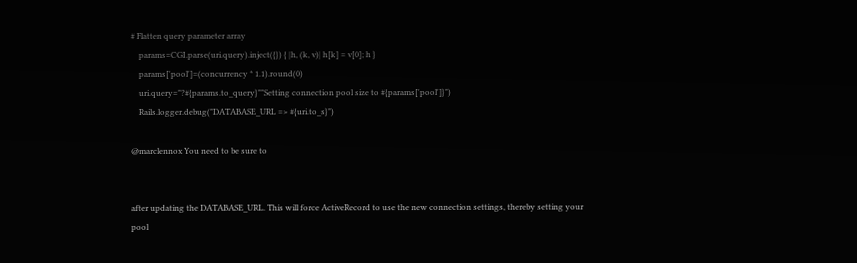# Flatten query parameter array
    params=CGI.parse(uri.query).inject({}) { |h, (k, v)| h[k] = v[0]; h }
    params['pool']=(concurrency * 1.1).round(0)
    uri.query="?#{params.to_query}""Setting connection pool size to #{params['pool']}")
    Rails.logger.debug("DATABASE_URL => #{uri.to_s}")

@marclennox You need to be sure to


after updating the DATABASE_URL. This will force ActiveRecord to use the new connection settings, thereby setting your pool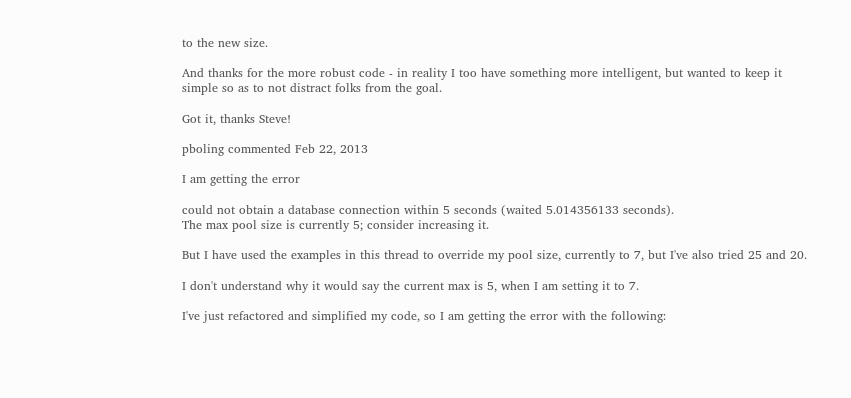to the new size.

And thanks for the more robust code - in reality I too have something more intelligent, but wanted to keep it simple so as to not distract folks from the goal.

Got it, thanks Steve!

pboling commented Feb 22, 2013

I am getting the error

could not obtain a database connection within 5 seconds (waited 5.014356133 seconds).
The max pool size is currently 5; consider increasing it.

But I have used the examples in this thread to override my pool size, currently to 7, but I've also tried 25 and 20.

I don't understand why it would say the current max is 5, when I am setting it to 7.

I've just refactored and simplified my code, so I am getting the error with the following: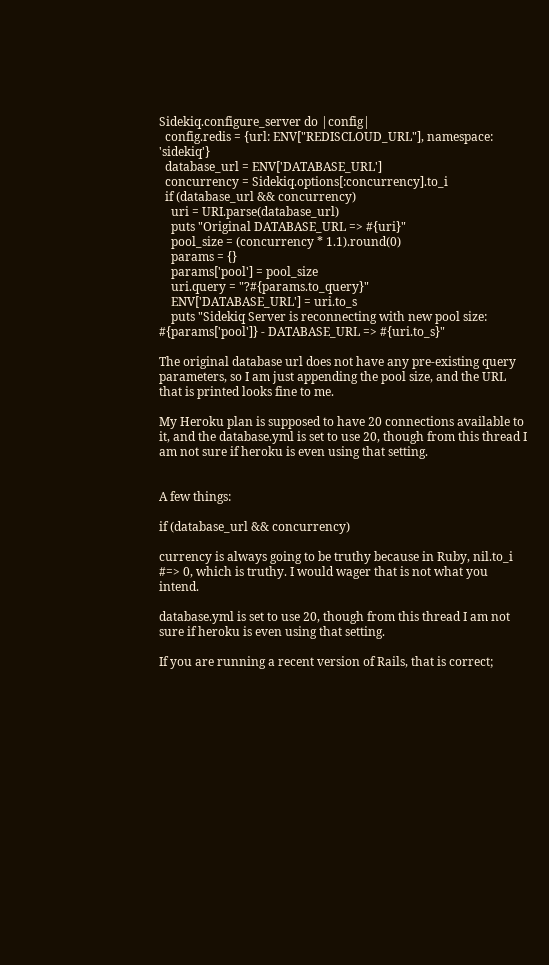Sidekiq.configure_server do |config|
  config.redis = {url: ENV["REDISCLOUD_URL"], namespace: 'sidekiq'}
  database_url = ENV['DATABASE_URL']
  concurrency = Sidekiq.options[:concurrency].to_i
  if (database_url && concurrency)
    uri = URI.parse(database_url)
    puts "Original DATABASE_URL => #{uri}"
    pool_size = (concurrency * 1.1).round(0)
    params = {}
    params['pool'] = pool_size
    uri.query = "?#{params.to_query}"
    ENV['DATABASE_URL'] = uri.to_s
    puts "Sidekiq Server is reconnecting with new pool size: #{params['pool']} - DATABASE_URL => #{uri.to_s}"

The original database url does not have any pre-existing query parameters, so I am just appending the pool size, and the URL that is printed looks fine to me.

My Heroku plan is supposed to have 20 connections available to it, and the database.yml is set to use 20, though from this thread I am not sure if heroku is even using that setting.


A few things:

if (database_url && concurrency)

currency is always going to be truthy because in Ruby, nil.to_i #=> 0, which is truthy. I would wager that is not what you intend.

database.yml is set to use 20, though from this thread I am not sure if heroku is even using that setting.

If you are running a recent version of Rails, that is correct;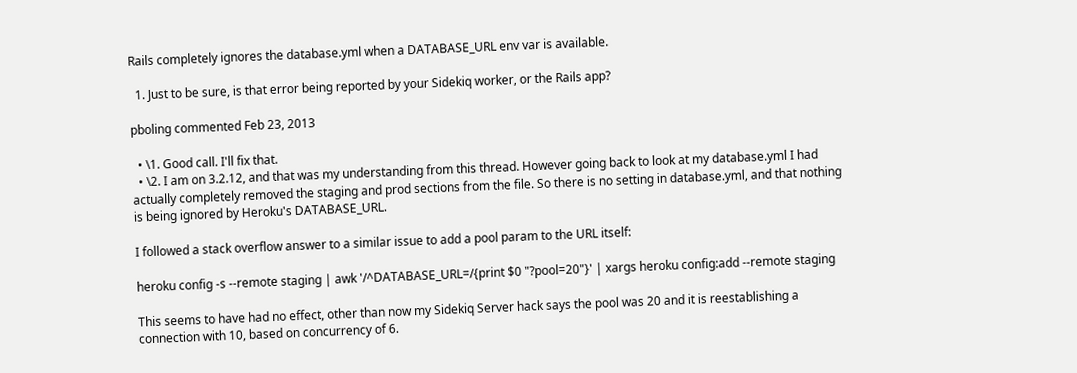Rails completely ignores the database.yml when a DATABASE_URL env var is available.

  1. Just to be sure, is that error being reported by your Sidekiq worker, or the Rails app?

pboling commented Feb 23, 2013

  • \1. Good call. I'll fix that.
  • \2. I am on 3.2.12, and that was my understanding from this thread. However going back to look at my database.yml I had actually completely removed the staging and prod sections from the file. So there is no setting in database.yml, and that nothing is being ignored by Heroku's DATABASE_URL.

I followed a stack overflow answer to a similar issue to add a pool param to the URL itself:

heroku config -s --remote staging | awk '/^DATABASE_URL=/{print $0 "?pool=20"}' | xargs heroku config:add --remote staging

This seems to have had no effect, other than now my Sidekiq Server hack says the pool was 20 and it is reestablishing a connection with 10, based on concurrency of 6.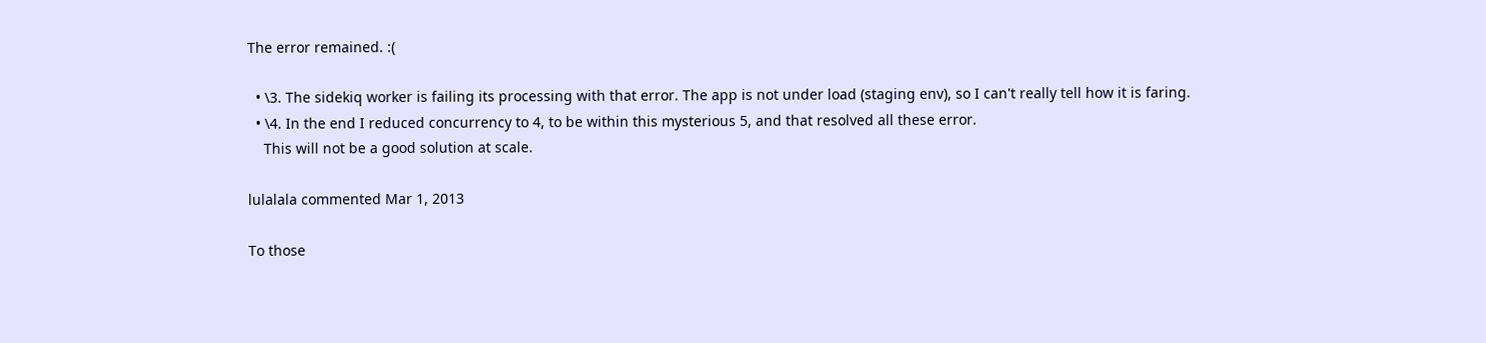The error remained. :(

  • \3. The sidekiq worker is failing its processing with that error. The app is not under load (staging env), so I can't really tell how it is faring.
  • \4. In the end I reduced concurrency to 4, to be within this mysterious 5, and that resolved all these error.
    This will not be a good solution at scale.

lulalala commented Mar 1, 2013

To those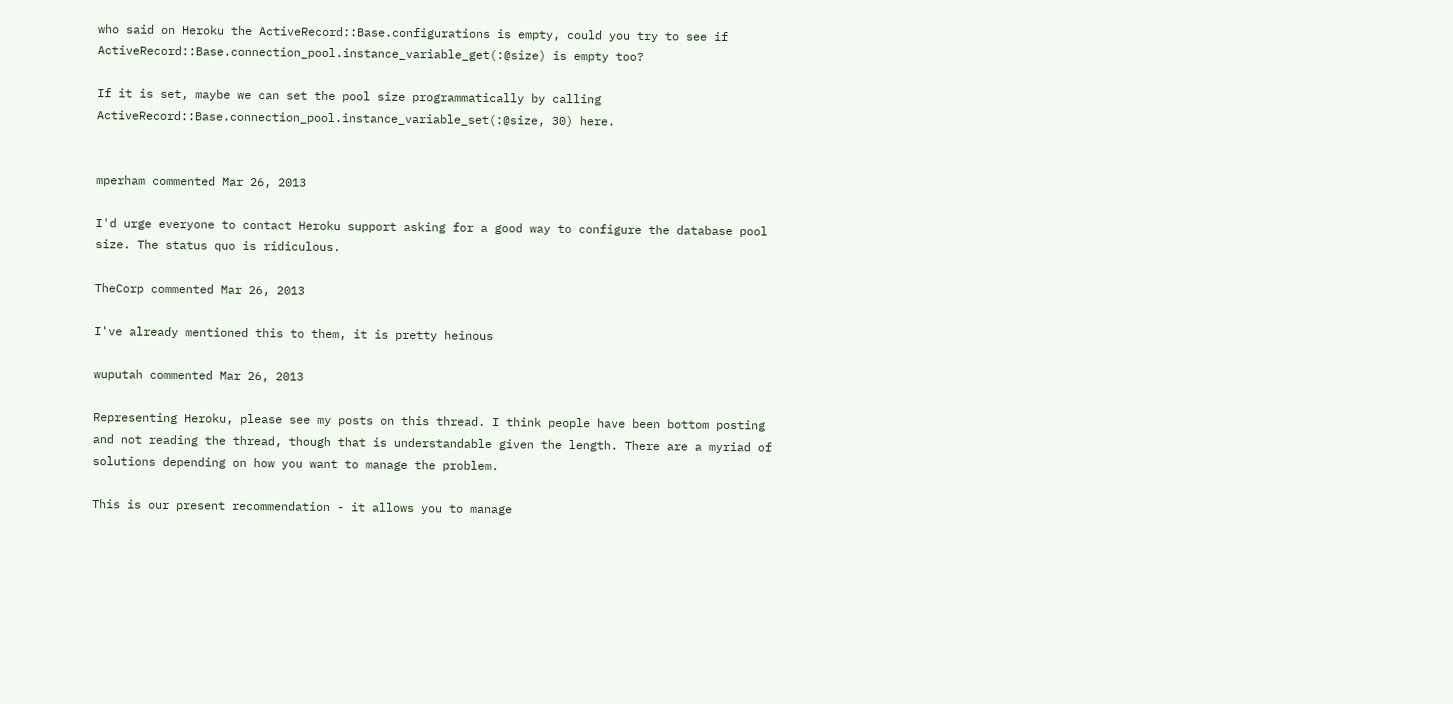who said on Heroku the ActiveRecord::Base.configurations is empty, could you try to see if ActiveRecord::Base.connection_pool.instance_variable_get(:@size) is empty too?

If it is set, maybe we can set the pool size programmatically by calling ActiveRecord::Base.connection_pool.instance_variable_set(:@size, 30) here.


mperham commented Mar 26, 2013

I'd urge everyone to contact Heroku support asking for a good way to configure the database pool size. The status quo is ridiculous.

TheCorp commented Mar 26, 2013

I've already mentioned this to them, it is pretty heinous

wuputah commented Mar 26, 2013

Representing Heroku, please see my posts on this thread. I think people have been bottom posting and not reading the thread, though that is understandable given the length. There are a myriad of solutions depending on how you want to manage the problem.

This is our present recommendation - it allows you to manage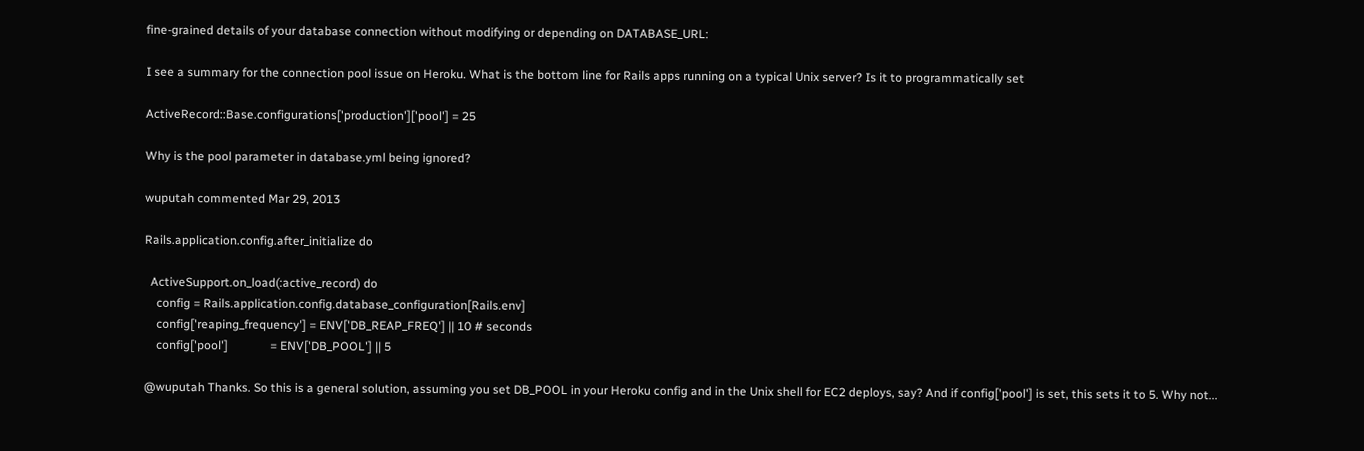fine-grained details of your database connection without modifying or depending on DATABASE_URL:

I see a summary for the connection pool issue on Heroku. What is the bottom line for Rails apps running on a typical Unix server? Is it to programmatically set

ActiveRecord::Base.configurations['production']['pool'] = 25

Why is the pool parameter in database.yml being ignored?

wuputah commented Mar 29, 2013

Rails.application.config.after_initialize do

  ActiveSupport.on_load(:active_record) do
    config = Rails.application.config.database_configuration[Rails.env]
    config['reaping_frequency'] = ENV['DB_REAP_FREQ'] || 10 # seconds
    config['pool']              = ENV['DB_POOL'] || 5

@wuputah Thanks. So this is a general solution, assuming you set DB_POOL in your Heroku config and in the Unix shell for EC2 deploys, say? And if config['pool'] is set, this sets it to 5. Why not...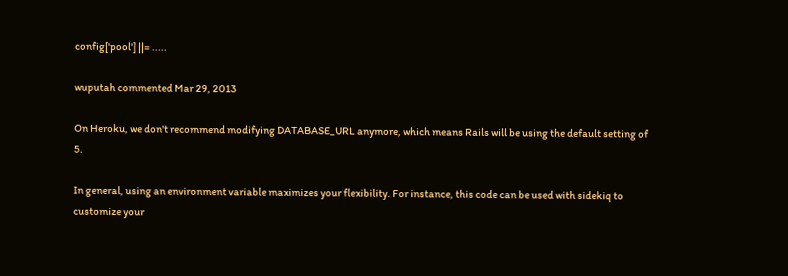config['pool'] ||= .....

wuputah commented Mar 29, 2013

On Heroku, we don't recommend modifying DATABASE_URL anymore, which means Rails will be using the default setting of 5.

In general, using an environment variable maximizes your flexibility. For instance, this code can be used with sidekiq to customize your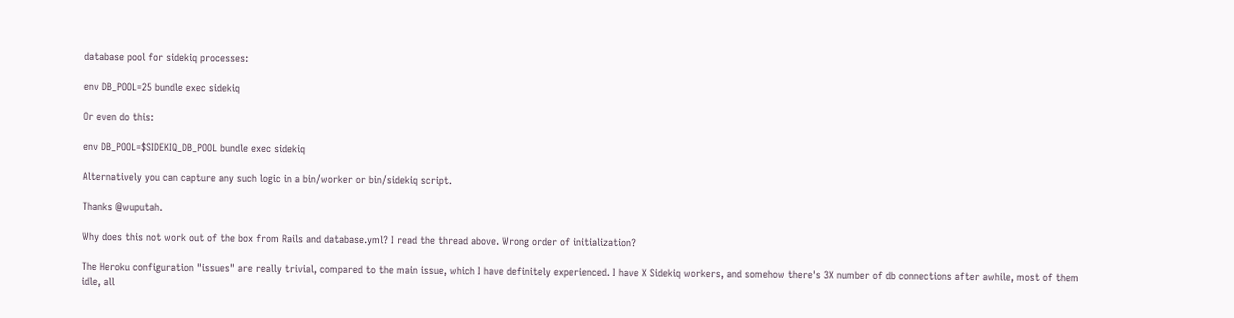database pool for sidekiq processes:

env DB_POOL=25 bundle exec sidekiq

Or even do this:

env DB_POOL=$SIDEKIQ_DB_POOL bundle exec sidekiq

Alternatively you can capture any such logic in a bin/worker or bin/sidekiq script.

Thanks @wuputah.

Why does this not work out of the box from Rails and database.yml? I read the thread above. Wrong order of initialization?

The Heroku configuration "issues" are really trivial, compared to the main issue, which I have definitely experienced. I have X Sidekiq workers, and somehow there's 3X number of db connections after awhile, most of them idle, all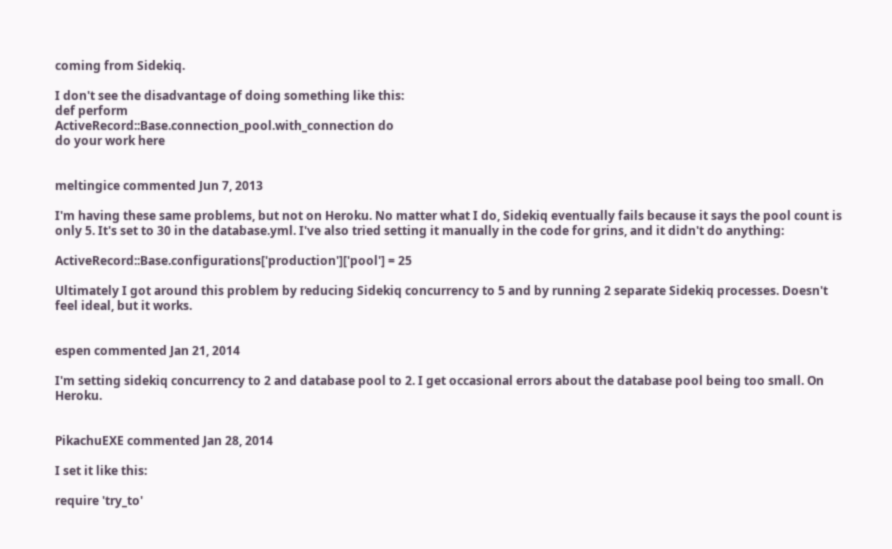coming from Sidekiq.

I don't see the disadvantage of doing something like this:
def perform
ActiveRecord::Base.connection_pool.with_connection do
do your work here


meltingice commented Jun 7, 2013

I'm having these same problems, but not on Heroku. No matter what I do, Sidekiq eventually fails because it says the pool count is only 5. It's set to 30 in the database.yml. I've also tried setting it manually in the code for grins, and it didn't do anything:

ActiveRecord::Base.configurations['production']['pool'] = 25

Ultimately I got around this problem by reducing Sidekiq concurrency to 5 and by running 2 separate Sidekiq processes. Doesn't feel ideal, but it works.


espen commented Jan 21, 2014

I'm setting sidekiq concurrency to 2 and database pool to 2. I get occasional errors about the database pool being too small. On Heroku.


PikachuEXE commented Jan 28, 2014

I set it like this:

require 'try_to'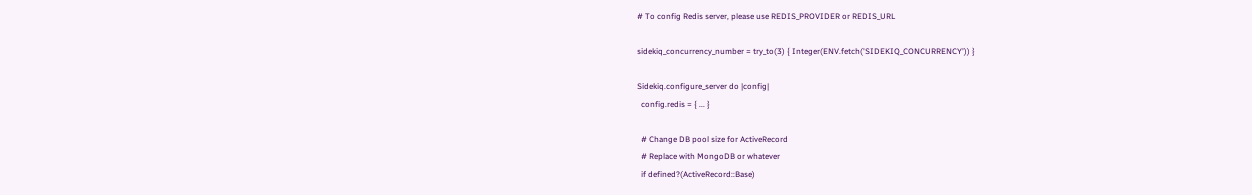# To config Redis server, please use REDIS_PROVIDER or REDIS_URL

sidekiq_concurrency_number = try_to(3) { Integer(ENV.fetch('SIDEKIQ_CONCURRENCY')) }

Sidekiq.configure_server do |config|
  config.redis = { ... }

  # Change DB pool size for ActiveRecord
  # Replace with MongoDB or whatever
  if defined?(ActiveRecord::Base)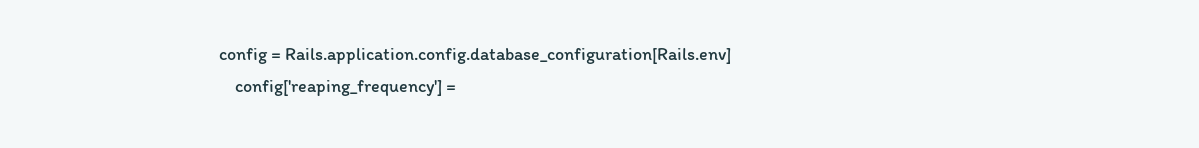config = Rails.application.config.database_configuration[Rails.env]
    config['reaping_frequency'] =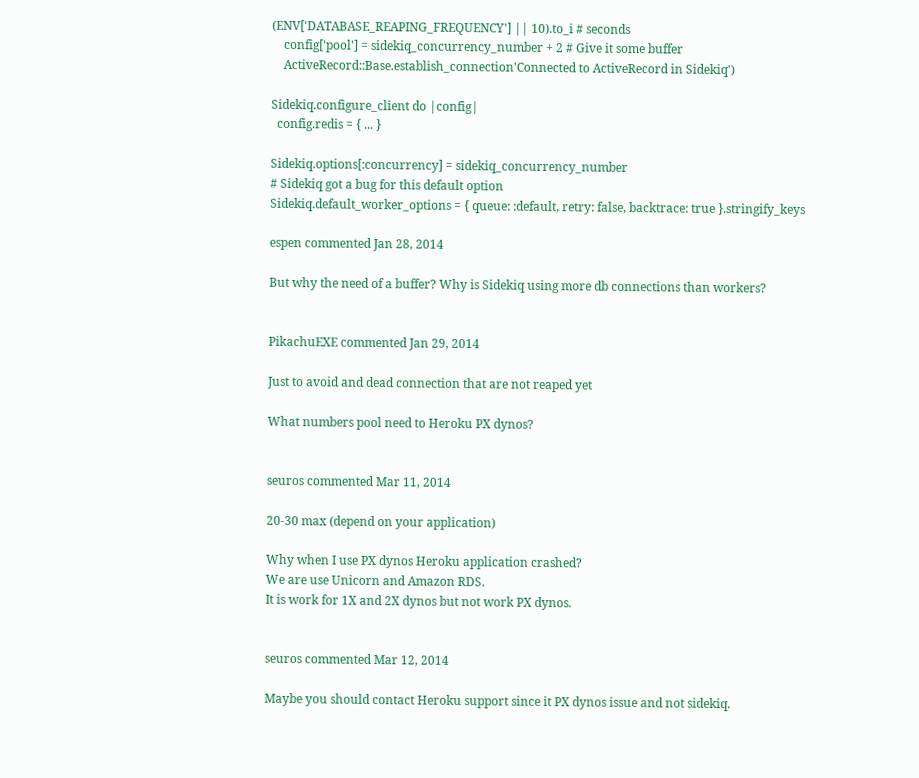(ENV['DATABASE_REAPING_FREQUENCY'] || 10).to_i # seconds
    config['pool'] = sidekiq_concurrency_number + 2 # Give it some buffer
    ActiveRecord::Base.establish_connection'Connected to ActiveRecord in Sidekiq')

Sidekiq.configure_client do |config|
  config.redis = { ... }

Sidekiq.options[:concurrency] = sidekiq_concurrency_number
# Sidekiq got a bug for this default option
Sidekiq.default_worker_options = { queue: :default, retry: false, backtrace: true }.stringify_keys

espen commented Jan 28, 2014

But why the need of a buffer? Why is Sidekiq using more db connections than workers?


PikachuEXE commented Jan 29, 2014

Just to avoid and dead connection that are not reaped yet

What numbers pool need to Heroku PX dynos?


seuros commented Mar 11, 2014

20-30 max (depend on your application)

Why when I use PX dynos Heroku application crashed?
We are use Unicorn and Amazon RDS.
It is work for 1X and 2X dynos but not work PX dynos.


seuros commented Mar 12, 2014

Maybe you should contact Heroku support since it PX dynos issue and not sidekiq.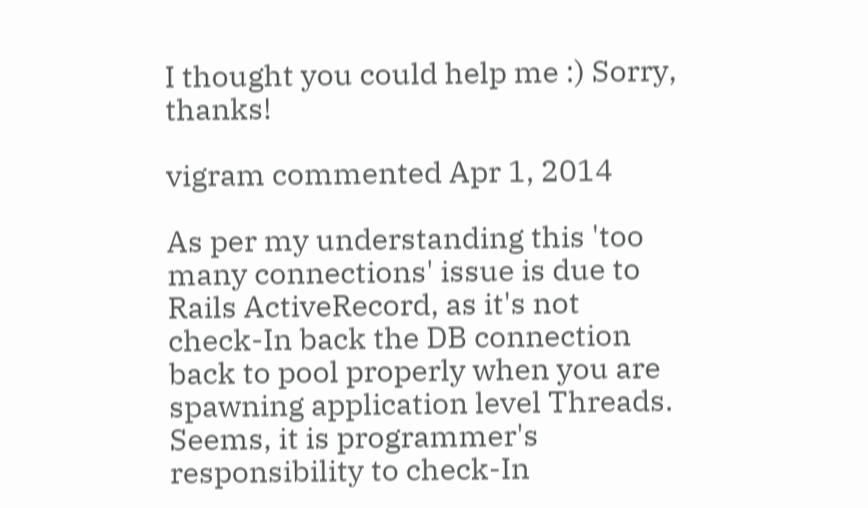I thought you could help me :) Sorry, thanks!

vigram commented Apr 1, 2014

As per my understanding this 'too many connections' issue is due to Rails ActiveRecord, as it's not check-In back the DB connection back to pool properly when you are spawning application level Threads. Seems, it is programmer's responsibility to check-In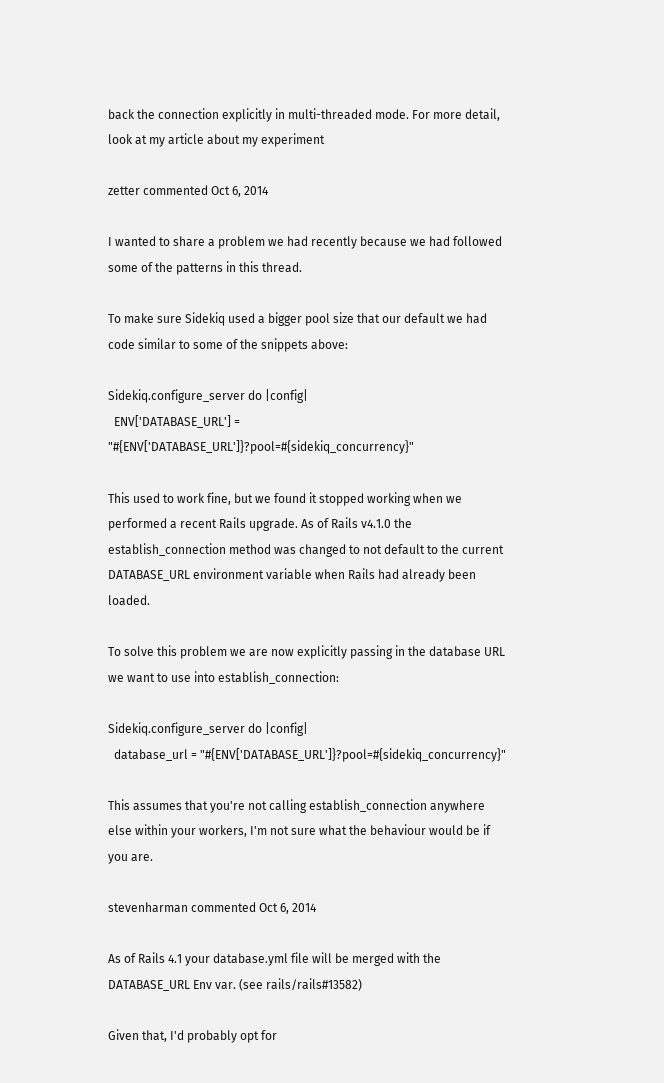back the connection explicitly in multi-threaded mode. For more detail, look at my article about my experiment

zetter commented Oct 6, 2014

I wanted to share a problem we had recently because we had followed some of the patterns in this thread.

To make sure Sidekiq used a bigger pool size that our default we had code similar to some of the snippets above:

Sidekiq.configure_server do |config|
  ENV['DATABASE_URL'] = "#{ENV['DATABASE_URL']}?pool=#{sidekiq_concurrency}"

This used to work fine, but we found it stopped working when we performed a recent Rails upgrade. As of Rails v4.1.0 the establish_connection method was changed to not default to the current DATABASE_URL environment variable when Rails had already been loaded.

To solve this problem we are now explicitly passing in the database URL we want to use into establish_connection:

Sidekiq.configure_server do |config|
  database_url = "#{ENV['DATABASE_URL']}?pool=#{sidekiq_concurrency}"

This assumes that you're not calling establish_connection anywhere else within your workers, I'm not sure what the behaviour would be if you are.

stevenharman commented Oct 6, 2014

As of Rails 4.1 your database.yml file will be merged with the DATABASE_URL Env var. (see rails/rails#13582)

Given that, I'd probably opt for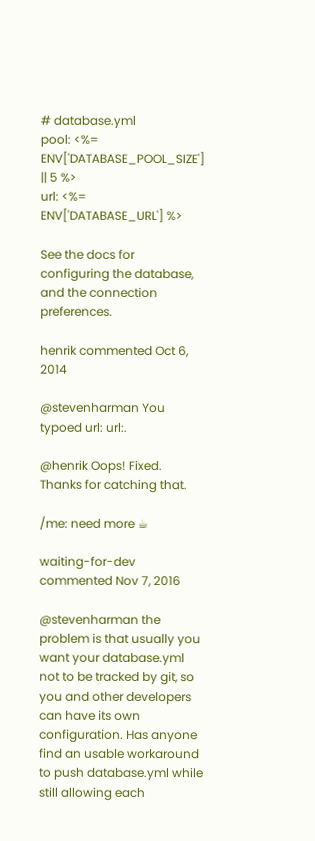# database.yml
pool: <%= ENV['DATABASE_POOL_SIZE'] || 5 %>
url: <%= ENV['DATABASE_URL'] %>

See the docs for configuring the database, and the connection preferences.

henrik commented Oct 6, 2014

@stevenharman You typoed url: url:.

@henrik Oops! Fixed. Thanks for catching that.

/me: need more ☕

waiting-for-dev commented Nov 7, 2016

@stevenharman the problem is that usually you want your database.yml not to be tracked by git, so you and other developers can have its own configuration. Has anyone find an usable workaround to push database.yml while still allowing each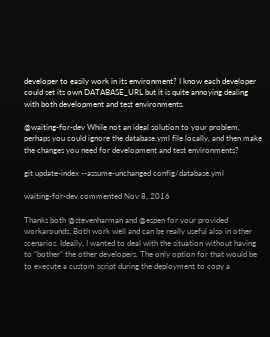developer to easily work in its environment? I know each developer could set its own DATABASE_URL but it is quite annoying dealing with both development and test environments.

@waiting-for-dev While not an ideal solution to your problem, perhaps you could ignore the database.yml file locally, and then make the changes you need for development and test environments?

git update-index --assume-unchanged config/database.yml

waiting-for-dev commented Nov 8, 2016

Thanks both @stevenharman and @espen for your provided workarounds. Both work well and can be really useful also in other scenarios. Ideally, I wanted to deal with the situation without having to "bother" the other developers. The only option for that would be to execute a custom script during the deployment to copy a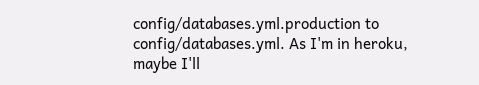config/databases.yml.production to config/databases.yml. As I'm in heroku, maybe I'll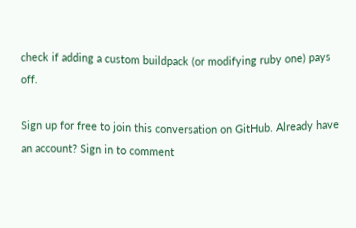check if adding a custom buildpack (or modifying ruby one) pays off.

Sign up for free to join this conversation on GitHub. Already have an account? Sign in to comment